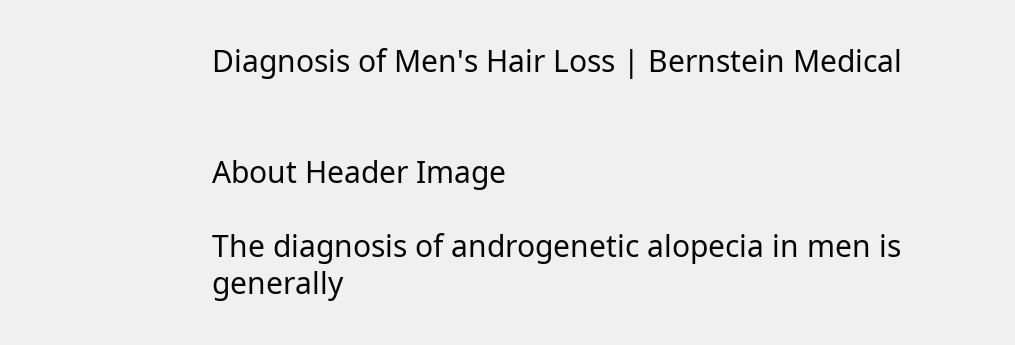Diagnosis of Men's Hair Loss | Bernstein Medical


About Header Image

The diagnosis of androgenetic alopecia in men is generally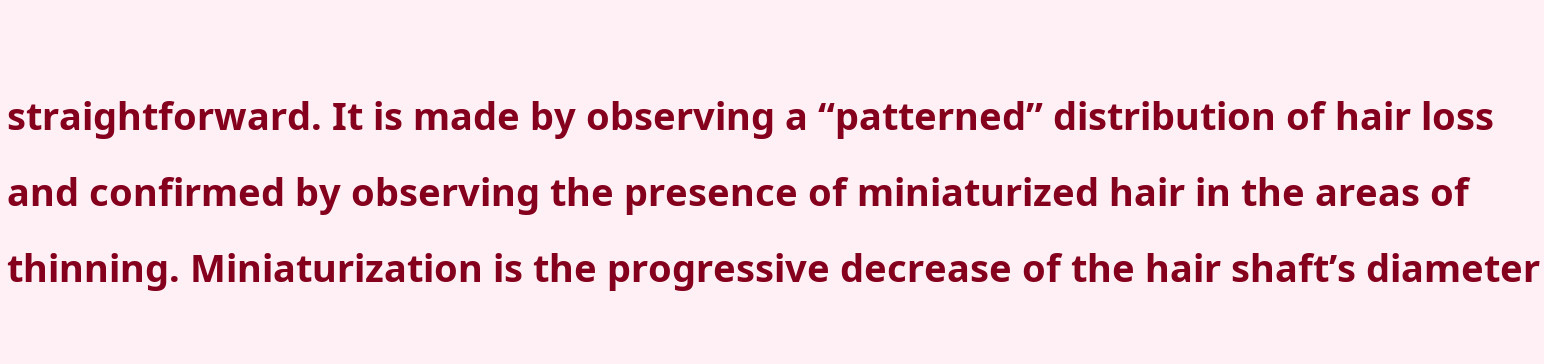straightforward. It is made by observing a “patterned” distribution of hair loss and confirmed by observing the presence of miniaturized hair in the areas of thinning. Miniaturization is the progressive decrease of the hair shaft’s diameter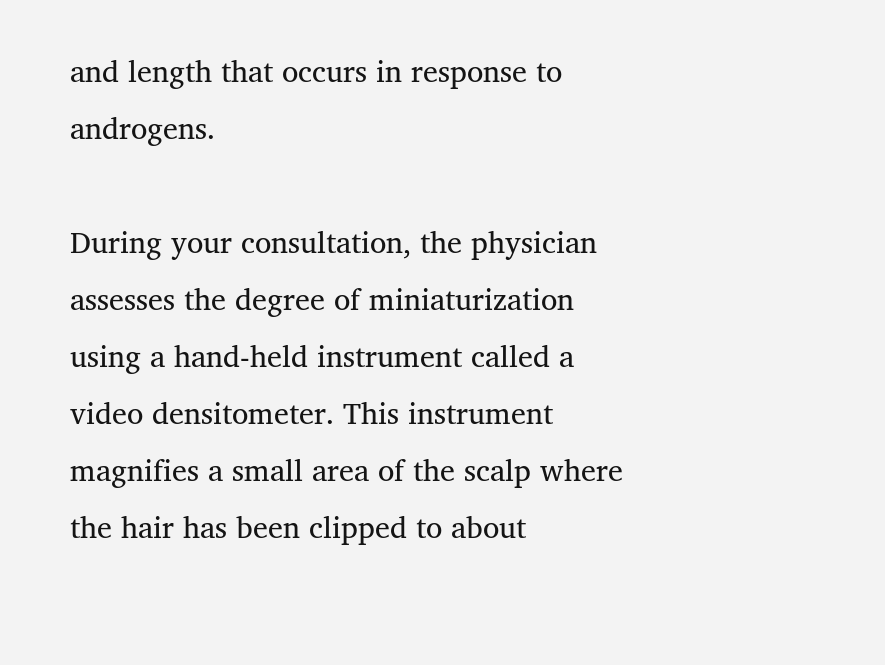and length that occurs in response to androgens.

During your consultation, the physician assesses the degree of miniaturization using a hand-held instrument called a video densitometer. This instrument magnifies a small area of the scalp where the hair has been clipped to about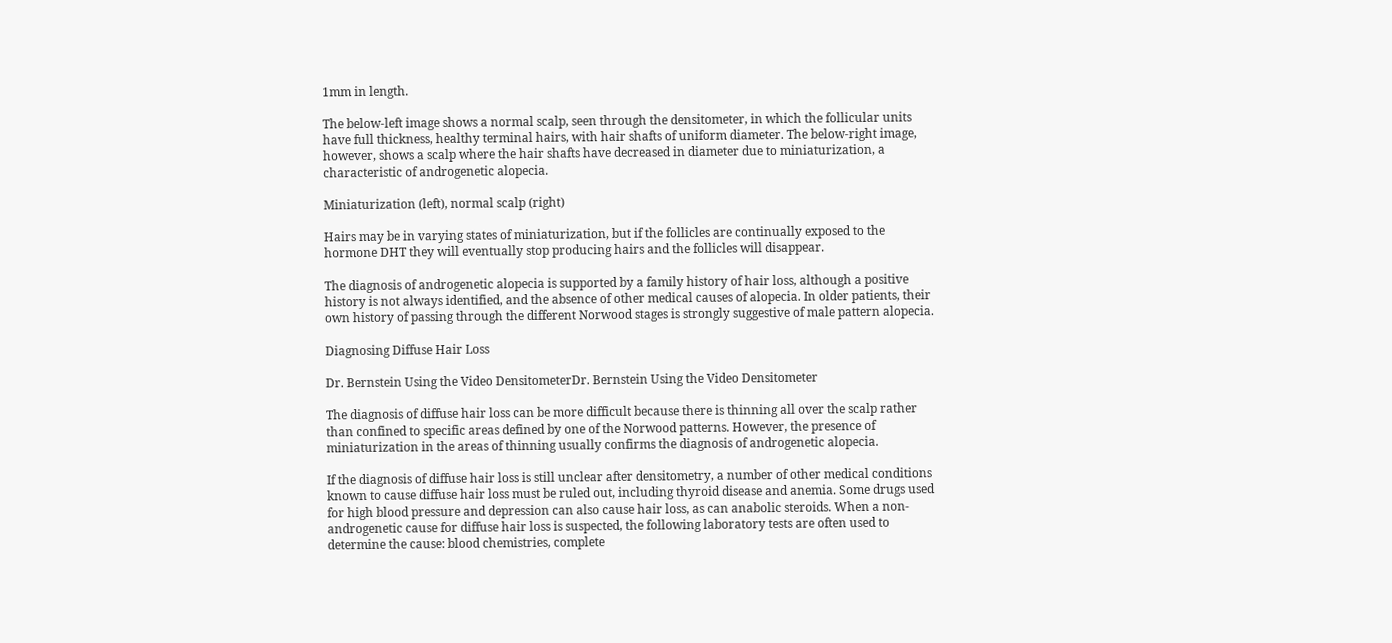1mm in length.

The below-left image shows a normal scalp, seen through the densitometer, in which the follicular units have full thickness, healthy terminal hairs, with hair shafts of uniform diameter. The below-right image, however, shows a scalp where the hair shafts have decreased in diameter due to miniaturization, a characteristic of androgenetic alopecia.

Miniaturization (left), normal scalp (right)

Hairs may be in varying states of miniaturization, but if the follicles are continually exposed to the hormone DHT they will eventually stop producing hairs and the follicles will disappear.

The diagnosis of androgenetic alopecia is supported by a family history of hair loss, although a positive history is not always identified, and the absence of other medical causes of alopecia. In older patients, their own history of passing through the different Norwood stages is strongly suggestive of male pattern alopecia.

Diagnosing Diffuse Hair Loss

Dr. Bernstein Using the Video DensitometerDr. Bernstein Using the Video Densitometer

The diagnosis of diffuse hair loss can be more difficult because there is thinning all over the scalp rather than confined to specific areas defined by one of the Norwood patterns. However, the presence of miniaturization in the areas of thinning usually confirms the diagnosis of androgenetic alopecia.

If the diagnosis of diffuse hair loss is still unclear after densitometry, a number of other medical conditions known to cause diffuse hair loss must be ruled out, including thyroid disease and anemia. Some drugs used for high blood pressure and depression can also cause hair loss, as can anabolic steroids. When a non-androgenetic cause for diffuse hair loss is suspected, the following laboratory tests are often used to determine the cause: blood chemistries, complete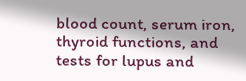blood count, serum iron, thyroid functions, and tests for lupus and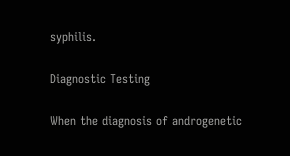syphilis.

Diagnostic Testing

When the diagnosis of androgenetic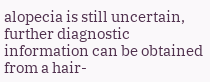alopecia is still uncertain, further diagnostic information can be obtained from a hair-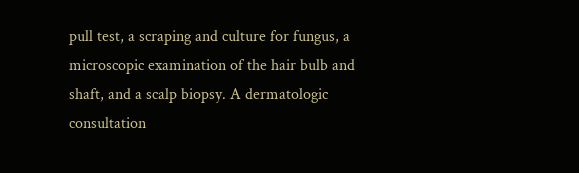pull test, a scraping and culture for fungus, a microscopic examination of the hair bulb and shaft, and a scalp biopsy. A dermatologic consultation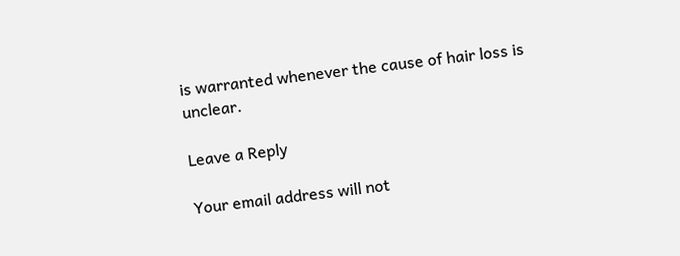is warranted whenever the cause of hair loss is unclear.

Leave a Reply

Your email address will not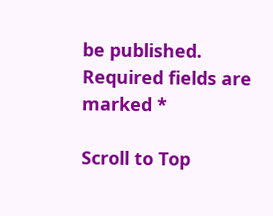be published. Required fields are marked *

Scroll to Top